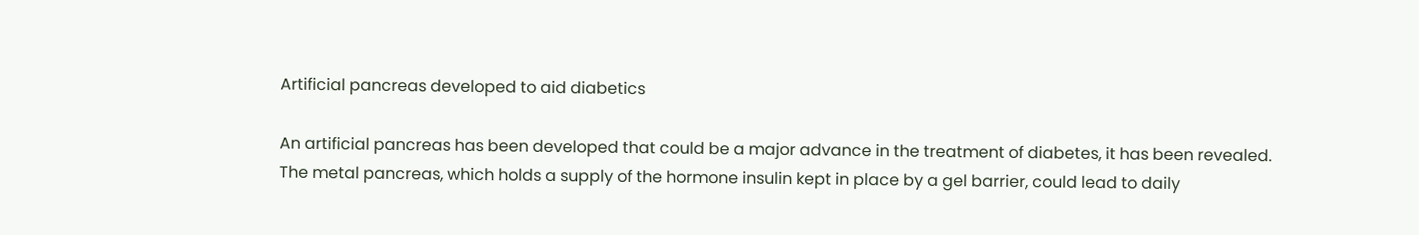Artificial pancreas developed to aid diabetics

An artificial pancreas has been developed that could be a major advance in the treatment of diabetes, it has been revealed. The metal pancreas, which holds a supply of the hormone insulin kept in place by a gel barrier, could lead to daily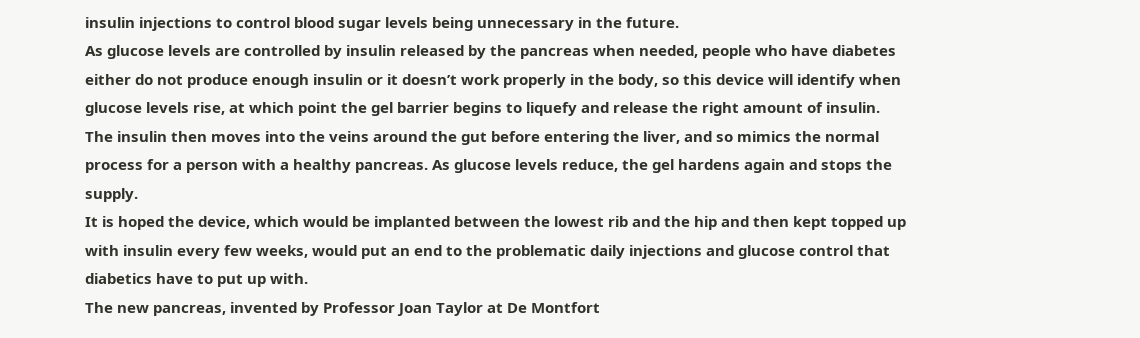insulin injections to control blood sugar levels being unnecessary in the future.
As glucose levels are controlled by insulin released by the pancreas when needed, people who have diabetes either do not produce enough insulin or it doesn’t work properly in the body, so this device will identify when glucose levels rise, at which point the gel barrier begins to liquefy and release the right amount of insulin.
The insulin then moves into the veins around the gut before entering the liver, and so mimics the normal process for a person with a healthy pancreas. As glucose levels reduce, the gel hardens again and stops the supply.
It is hoped the device, which would be implanted between the lowest rib and the hip and then kept topped up with insulin every few weeks, would put an end to the problematic daily injections and glucose control that diabetics have to put up with.
The new pancreas, invented by Professor Joan Taylor at De Montfort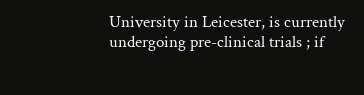University in Leicester, is currently undergoing pre-clinical trials ; if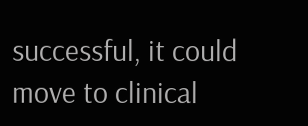successful, it could move to clinical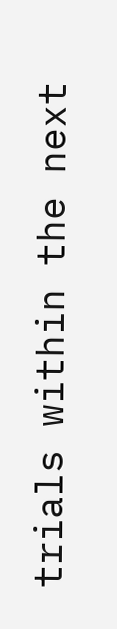trials within the next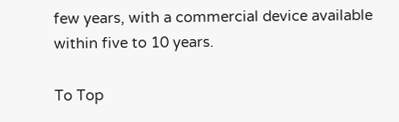few years, with a commercial device available within five to 10 years.

To Top